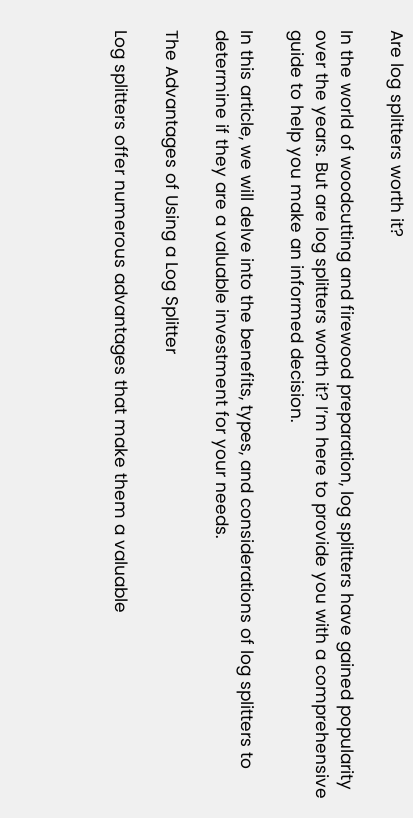Are log splitters worth it?

In the world of woodcutting and firewood preparation, log splitters have gained popularity over the years. But are log splitters worth it? I’m here to provide you with a comprehensive guide to help you make an informed decision.

In this article, we will delve into the benefits, types, and considerations of log splitters to determine if they are a valuable investment for your needs.

The Advantages of Using a Log Splitter

Log splitters offer numerous advantages that make them a valuable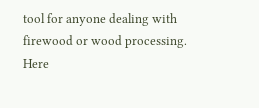tool for anyone dealing with firewood or wood processing. Here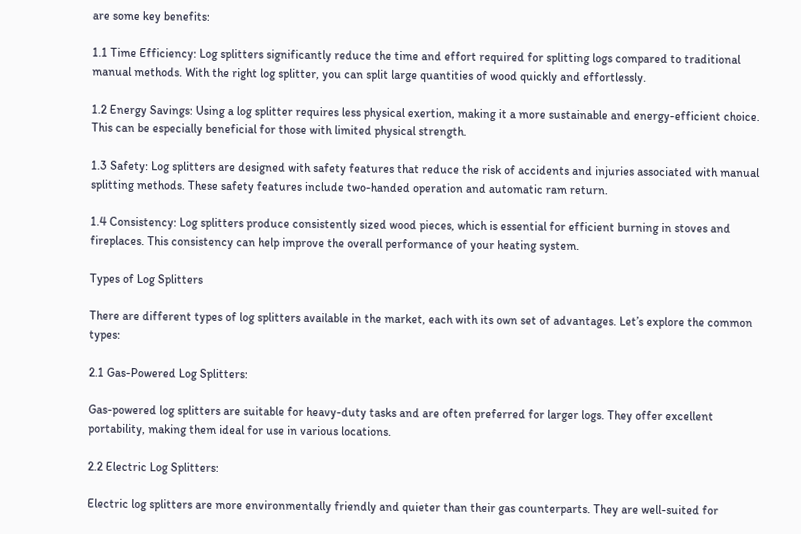are some key benefits:

1.1 Time Efficiency: Log splitters significantly reduce the time and effort required for splitting logs compared to traditional manual methods. With the right log splitter, you can split large quantities of wood quickly and effortlessly.

1.2 Energy Savings: Using a log splitter requires less physical exertion, making it a more sustainable and energy-efficient choice. This can be especially beneficial for those with limited physical strength.

1.3 Safety: Log splitters are designed with safety features that reduce the risk of accidents and injuries associated with manual splitting methods. These safety features include two-handed operation and automatic ram return.

1.4 Consistency: Log splitters produce consistently sized wood pieces, which is essential for efficient burning in stoves and fireplaces. This consistency can help improve the overall performance of your heating system.

Types of Log Splitters

There are different types of log splitters available in the market, each with its own set of advantages. Let’s explore the common types:

2.1 Gas-Powered Log Splitters:

Gas-powered log splitters are suitable for heavy-duty tasks and are often preferred for larger logs. They offer excellent portability, making them ideal for use in various locations.

2.2 Electric Log Splitters:

Electric log splitters are more environmentally friendly and quieter than their gas counterparts. They are well-suited for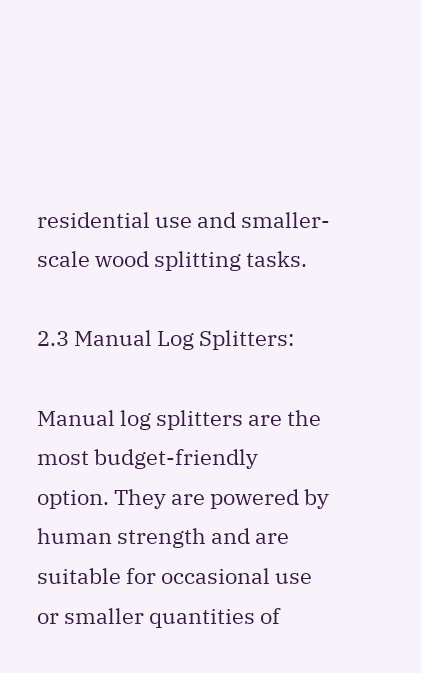residential use and smaller-scale wood splitting tasks.

2.3 Manual Log Splitters:

Manual log splitters are the most budget-friendly option. They are powered by human strength and are suitable for occasional use or smaller quantities of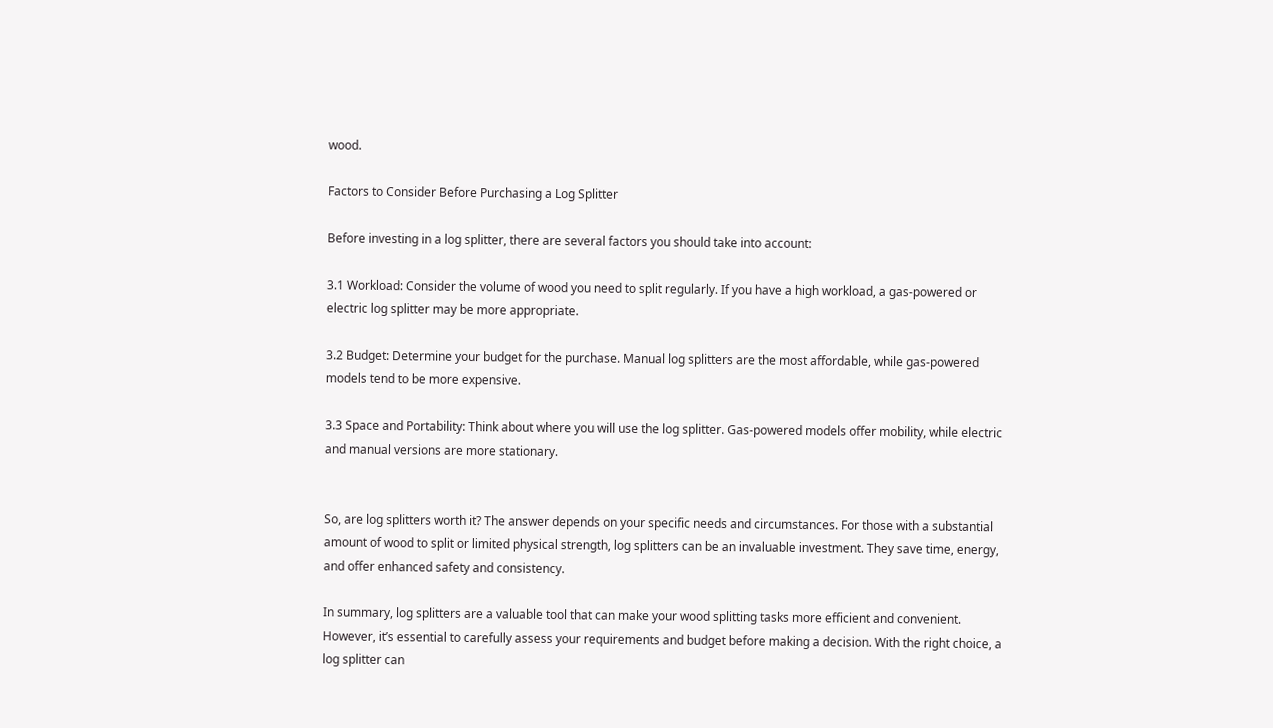wood.

Factors to Consider Before Purchasing a Log Splitter

Before investing in a log splitter, there are several factors you should take into account:

3.1 Workload: Consider the volume of wood you need to split regularly. If you have a high workload, a gas-powered or electric log splitter may be more appropriate.

3.2 Budget: Determine your budget for the purchase. Manual log splitters are the most affordable, while gas-powered models tend to be more expensive.

3.3 Space and Portability: Think about where you will use the log splitter. Gas-powered models offer mobility, while electric and manual versions are more stationary.


So, are log splitters worth it? The answer depends on your specific needs and circumstances. For those with a substantial amount of wood to split or limited physical strength, log splitters can be an invaluable investment. They save time, energy, and offer enhanced safety and consistency.

In summary, log splitters are a valuable tool that can make your wood splitting tasks more efficient and convenient. However, it’s essential to carefully assess your requirements and budget before making a decision. With the right choice, a log splitter can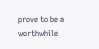prove to be a worthwhile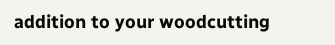addition to your woodcutting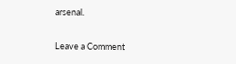arsenal.

Leave a Comment